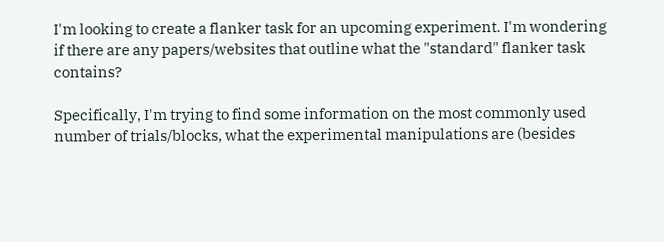I'm looking to create a flanker task for an upcoming experiment. I'm wondering if there are any papers/websites that outline what the "standard" flanker task contains?

Specifically, I'm trying to find some information on the most commonly used number of trials/blocks, what the experimental manipulations are (besides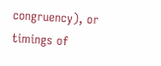congruency), or timings of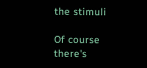the stimuli

Of course there's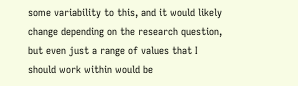some variability to this, and it would likely change depending on the research question, but even just a range of values that I should work within would be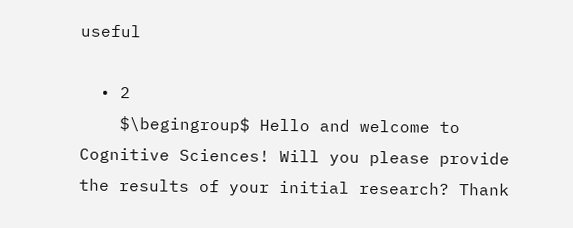useful

  • 2
    $\begingroup$ Hello and welcome to Cognitive Sciences! Will you please provide the results of your initial research? Thank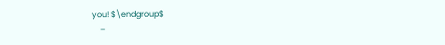you! $\endgroup$
    –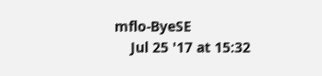mflo-ByeSE
    Jul 25 '17 at 15:32